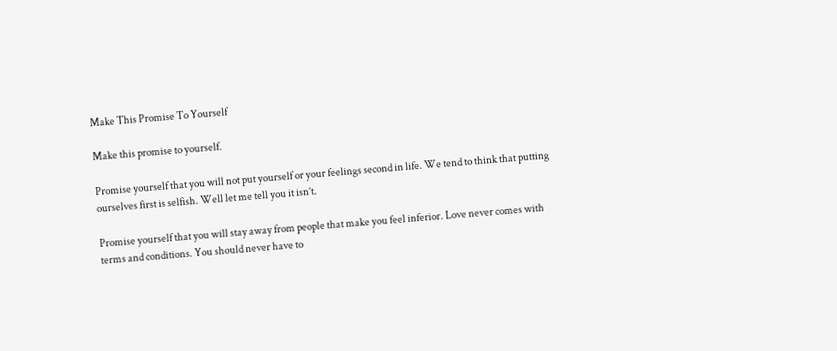Make This Promise To Yourself

Make this promise to yourself.

Promise yourself that you will not put yourself or your feelings second in life. We tend to think that putting ourselves first is selfish. Well let me tell you it isn’t.

Promise yourself that you will stay away from people that make you feel inferior. Love never comes with terms and conditions. You should never have to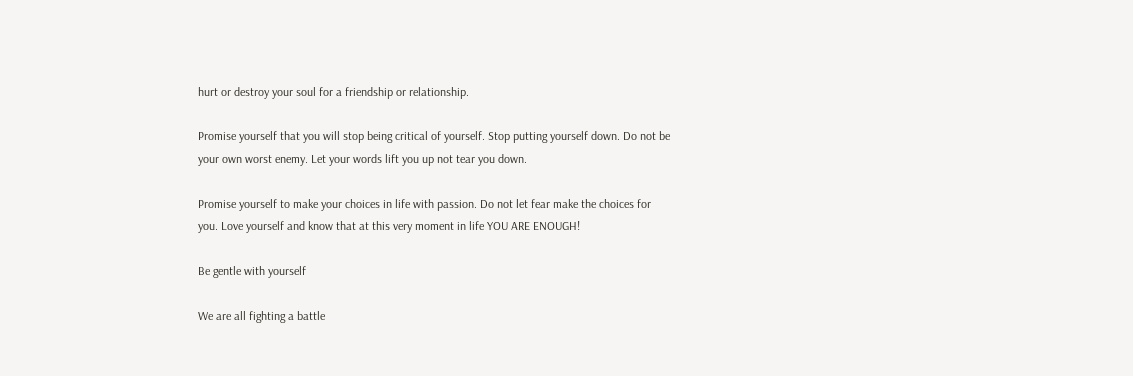hurt or destroy your soul for a friendship or relationship.

Promise yourself that you will stop being critical of yourself. Stop putting yourself down. Do not be your own worst enemy. Let your words lift you up not tear you down.

Promise yourself to make your choices in life with passion. Do not let fear make the choices for you. Love yourself and know that at this very moment in life YOU ARE ENOUGH!

Be gentle with yourself

We are all fighting a battle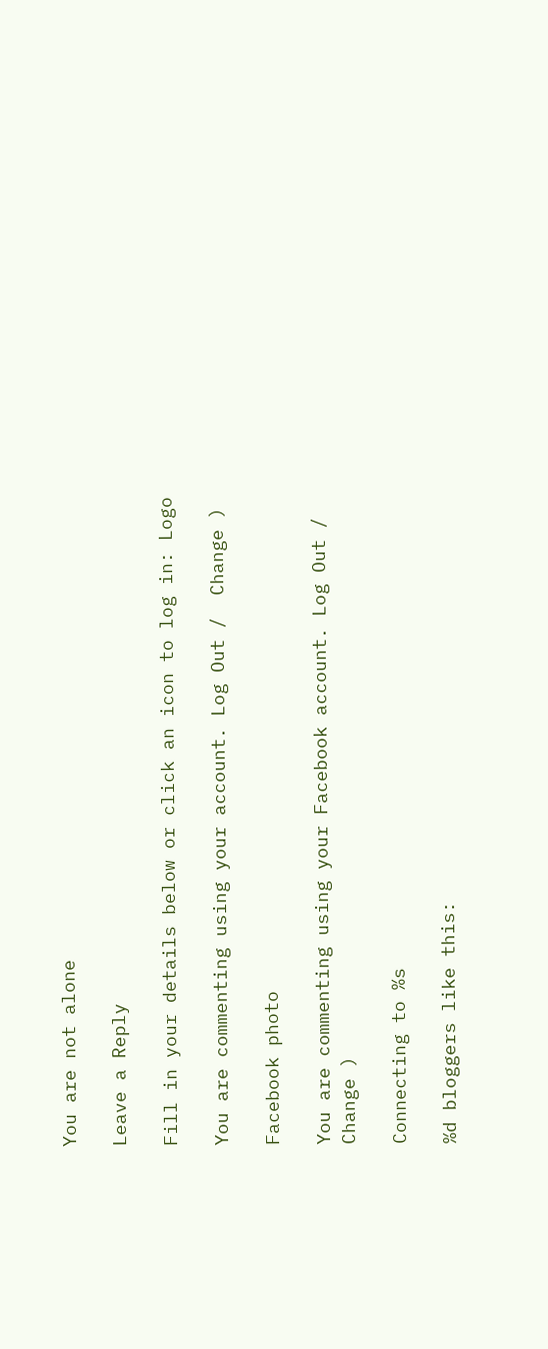You are not alone

Leave a Reply

Fill in your details below or click an icon to log in: Logo

You are commenting using your account. Log Out /  Change )

Facebook photo

You are commenting using your Facebook account. Log Out /  Change )

Connecting to %s

%d bloggers like this: